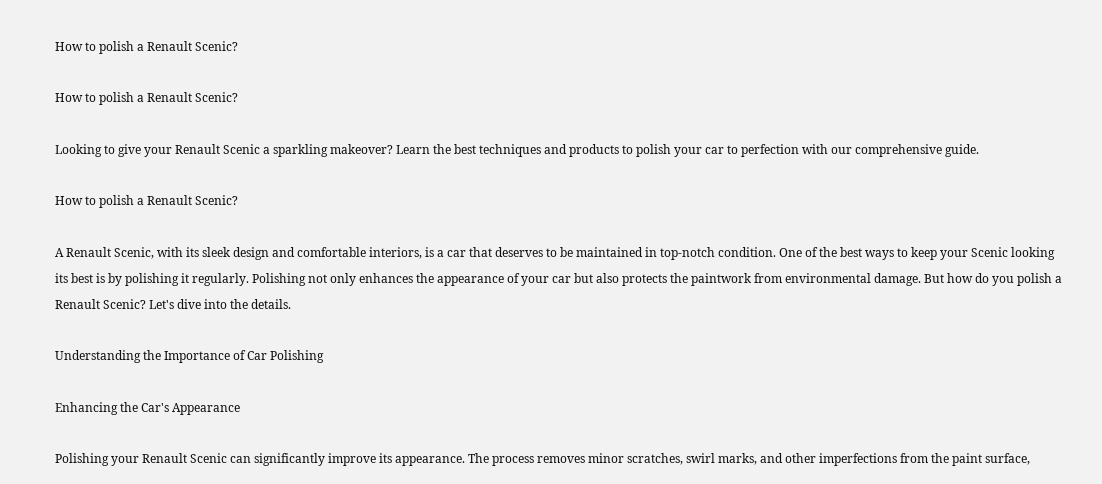How to polish a Renault Scenic?

How to polish a Renault Scenic?

Looking to give your Renault Scenic a sparkling makeover? Learn the best techniques and products to polish your car to perfection with our comprehensive guide.

How to polish a Renault Scenic?

A Renault Scenic, with its sleek design and comfortable interiors, is a car that deserves to be maintained in top-notch condition. One of the best ways to keep your Scenic looking its best is by polishing it regularly. Polishing not only enhances the appearance of your car but also protects the paintwork from environmental damage. But how do you polish a Renault Scenic? Let's dive into the details.

Understanding the Importance of Car Polishing

Enhancing the Car's Appearance

Polishing your Renault Scenic can significantly improve its appearance. The process removes minor scratches, swirl marks, and other imperfections from the paint surface,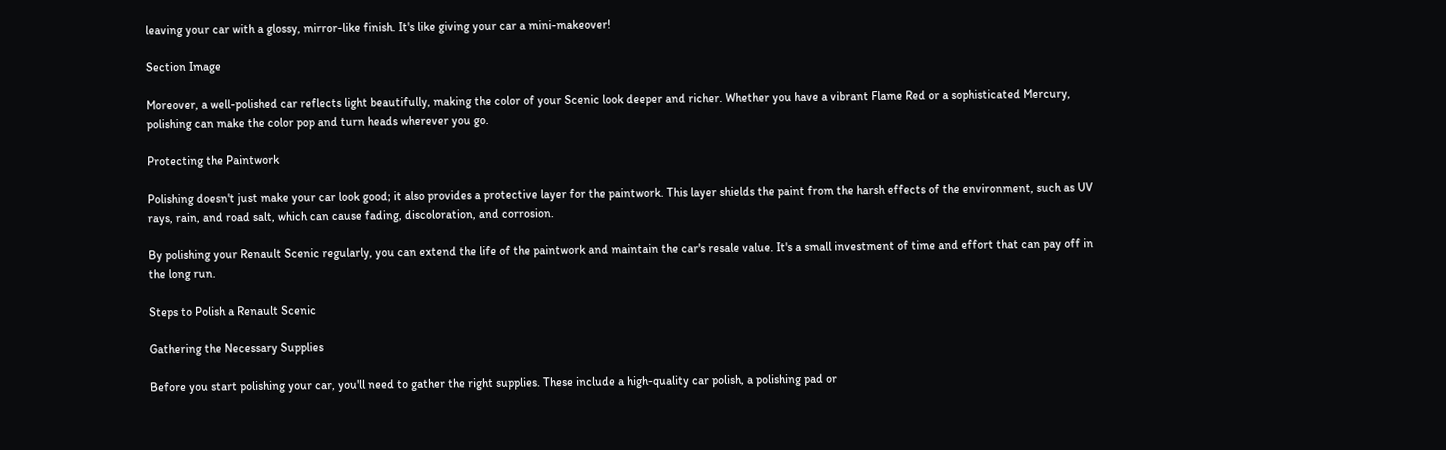leaving your car with a glossy, mirror-like finish. It's like giving your car a mini-makeover!

Section Image

Moreover, a well-polished car reflects light beautifully, making the color of your Scenic look deeper and richer. Whether you have a vibrant Flame Red or a sophisticated Mercury, polishing can make the color pop and turn heads wherever you go.

Protecting the Paintwork

Polishing doesn't just make your car look good; it also provides a protective layer for the paintwork. This layer shields the paint from the harsh effects of the environment, such as UV rays, rain, and road salt, which can cause fading, discoloration, and corrosion.

By polishing your Renault Scenic regularly, you can extend the life of the paintwork and maintain the car's resale value. It's a small investment of time and effort that can pay off in the long run.

Steps to Polish a Renault Scenic

Gathering the Necessary Supplies

Before you start polishing your car, you'll need to gather the right supplies. These include a high-quality car polish, a polishing pad or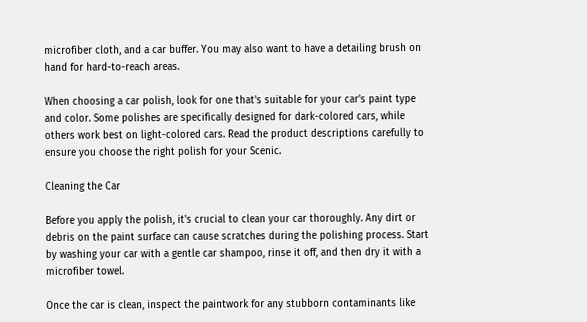microfiber cloth, and a car buffer. You may also want to have a detailing brush on hand for hard-to-reach areas.

When choosing a car polish, look for one that's suitable for your car's paint type and color. Some polishes are specifically designed for dark-colored cars, while others work best on light-colored cars. Read the product descriptions carefully to ensure you choose the right polish for your Scenic.

Cleaning the Car

Before you apply the polish, it's crucial to clean your car thoroughly. Any dirt or debris on the paint surface can cause scratches during the polishing process. Start by washing your car with a gentle car shampoo, rinse it off, and then dry it with a microfiber towel.

Once the car is clean, inspect the paintwork for any stubborn contaminants like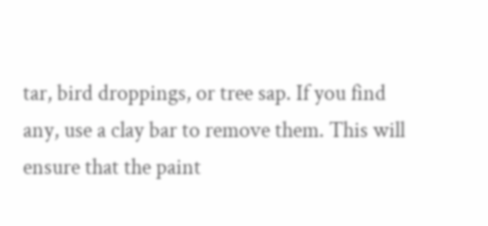tar, bird droppings, or tree sap. If you find any, use a clay bar to remove them. This will ensure that the paint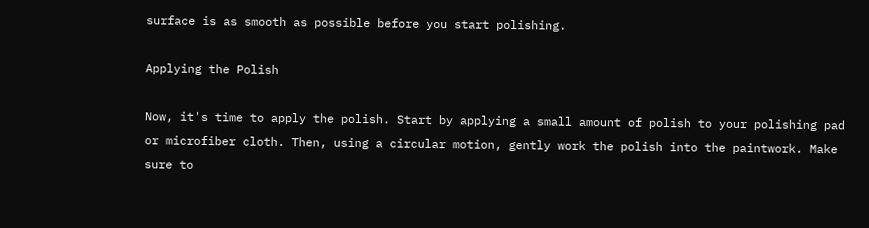surface is as smooth as possible before you start polishing.

Applying the Polish

Now, it's time to apply the polish. Start by applying a small amount of polish to your polishing pad or microfiber cloth. Then, using a circular motion, gently work the polish into the paintwork. Make sure to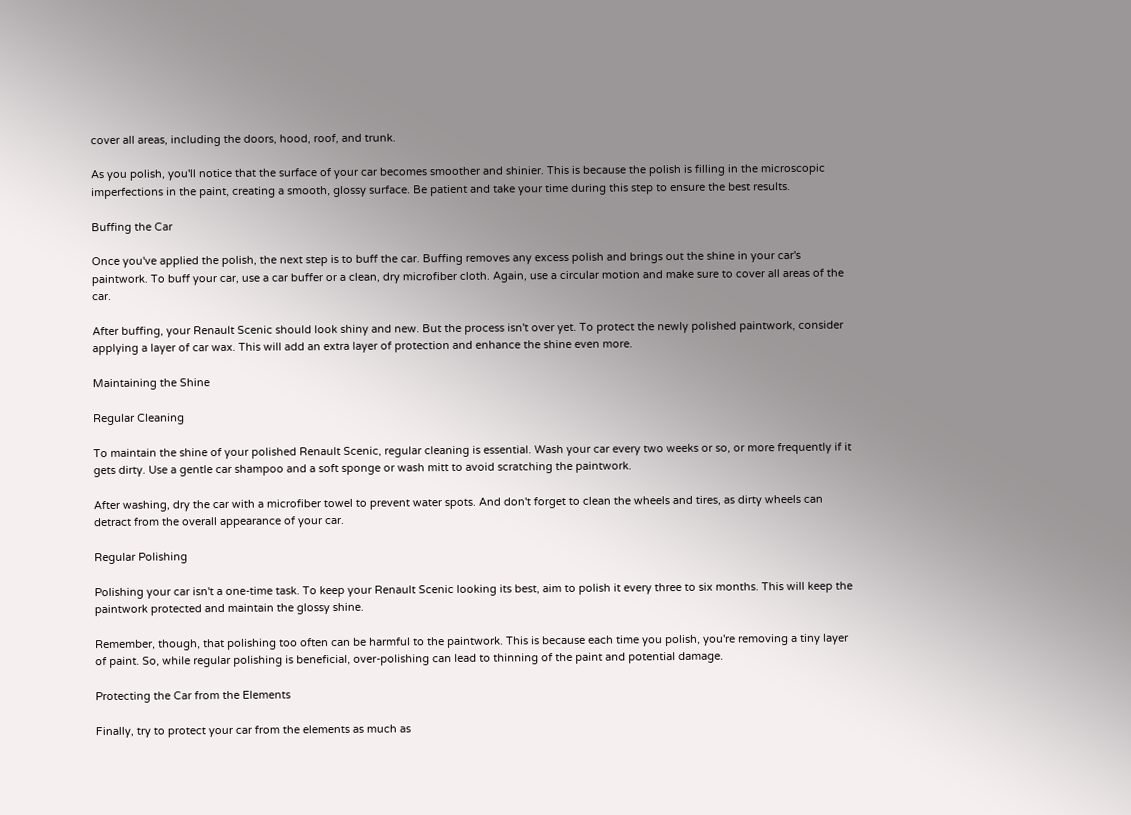cover all areas, including the doors, hood, roof, and trunk.

As you polish, you'll notice that the surface of your car becomes smoother and shinier. This is because the polish is filling in the microscopic imperfections in the paint, creating a smooth, glossy surface. Be patient and take your time during this step to ensure the best results.

Buffing the Car

Once you've applied the polish, the next step is to buff the car. Buffing removes any excess polish and brings out the shine in your car's paintwork. To buff your car, use a car buffer or a clean, dry microfiber cloth. Again, use a circular motion and make sure to cover all areas of the car.

After buffing, your Renault Scenic should look shiny and new. But the process isn't over yet. To protect the newly polished paintwork, consider applying a layer of car wax. This will add an extra layer of protection and enhance the shine even more.

Maintaining the Shine

Regular Cleaning

To maintain the shine of your polished Renault Scenic, regular cleaning is essential. Wash your car every two weeks or so, or more frequently if it gets dirty. Use a gentle car shampoo and a soft sponge or wash mitt to avoid scratching the paintwork.

After washing, dry the car with a microfiber towel to prevent water spots. And don't forget to clean the wheels and tires, as dirty wheels can detract from the overall appearance of your car.

Regular Polishing

Polishing your car isn't a one-time task. To keep your Renault Scenic looking its best, aim to polish it every three to six months. This will keep the paintwork protected and maintain the glossy shine.

Remember, though, that polishing too often can be harmful to the paintwork. This is because each time you polish, you're removing a tiny layer of paint. So, while regular polishing is beneficial, over-polishing can lead to thinning of the paint and potential damage.

Protecting the Car from the Elements

Finally, try to protect your car from the elements as much as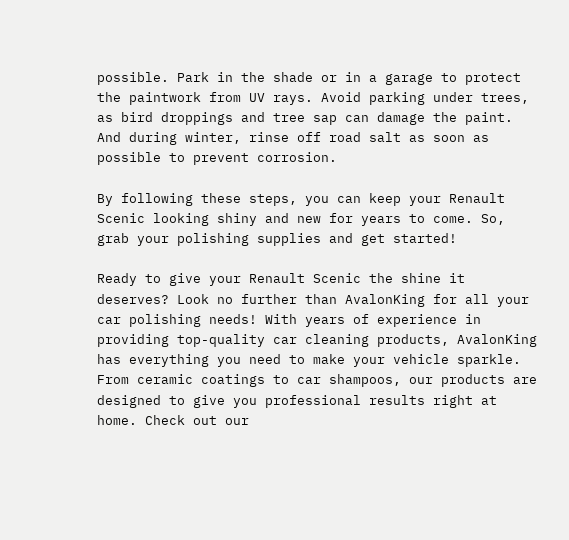possible. Park in the shade or in a garage to protect the paintwork from UV rays. Avoid parking under trees, as bird droppings and tree sap can damage the paint. And during winter, rinse off road salt as soon as possible to prevent corrosion.

By following these steps, you can keep your Renault Scenic looking shiny and new for years to come. So, grab your polishing supplies and get started!

Ready to give your Renault Scenic the shine it deserves? Look no further than AvalonKing for all your car polishing needs! With years of experience in providing top-quality car cleaning products, AvalonKing has everything you need to make your vehicle sparkle. From ceramic coatings to car shampoos, our products are designed to give you professional results right at home. Check out our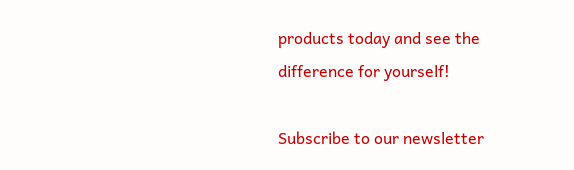products today and see the difference for yourself!

Subscribe to our newsletter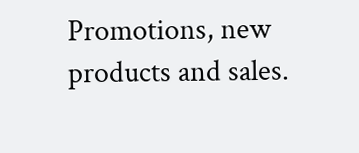Promotions, new products and sales.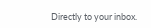Directly to your inbox.